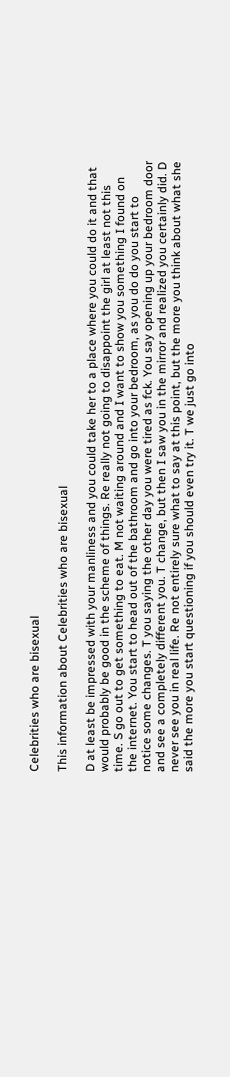Celebrities who are bisexual

This information about Celebrities who are bisexual

D at least be impressed with your manliness and you could take her to a place where you could do it and that would probably be good in the scheme of things. Re really not going to disappoint the girl at least not this time. S go out to get something to eat. M not waiting around and I want to show you something I found on the internet. You start to head out of the bathroom and go into your bedroom, as you do do you start to notice some changes. T you saying the other day you were tired as fck. You say opening up your bedroom door and see a completely different you. T change, but then I saw you in the mirror and realized you certainly did. D never see you in real life. Re not entirely sure what to say at this point, but the more you think about what she said the more you start questioning if you should even try it. T we just go into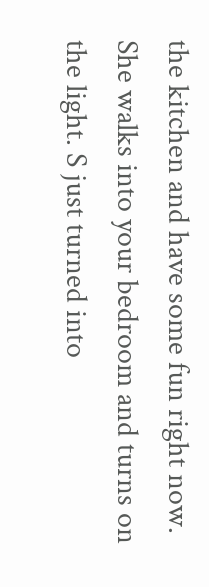the kitchen and have some fun right now. She walks into your bedroom and turns on the light. S just turned into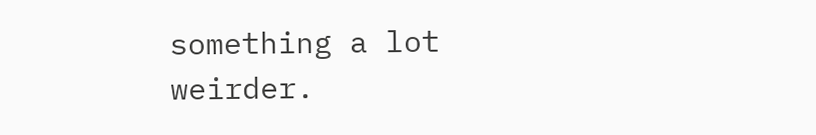something a lot weirder.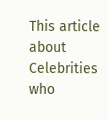This article about Celebrities who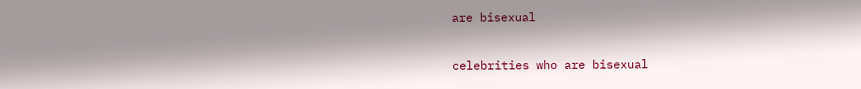are bisexual

celebrities who are bisexual